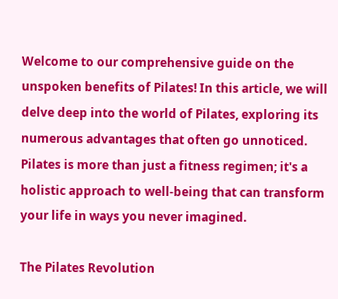Welcome to our comprehensive guide on the unspoken benefits of Pilates! In this article, we will delve deep into the world of Pilates, exploring its numerous advantages that often go unnoticed. Pilates is more than just a fitness regimen; it's a holistic approach to well-being that can transform your life in ways you never imagined.

The Pilates Revolution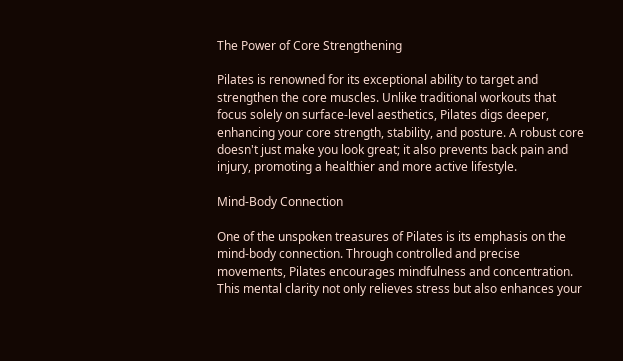The Power of Core Strengthening

Pilates is renowned for its exceptional ability to target and strengthen the core muscles. Unlike traditional workouts that focus solely on surface-level aesthetics, Pilates digs deeper, enhancing your core strength, stability, and posture. A robust core doesn't just make you look great; it also prevents back pain and injury, promoting a healthier and more active lifestyle.

Mind-Body Connection

One of the unspoken treasures of Pilates is its emphasis on the mind-body connection. Through controlled and precise movements, Pilates encourages mindfulness and concentration. This mental clarity not only relieves stress but also enhances your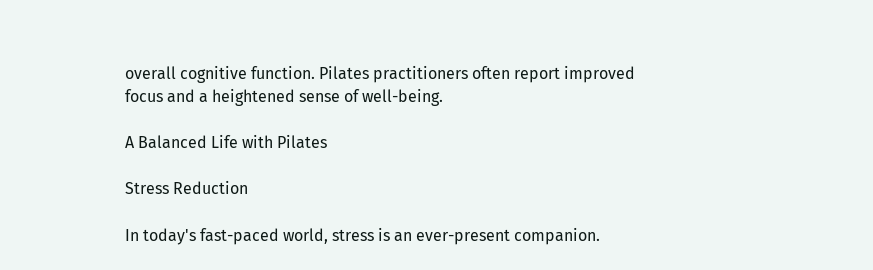overall cognitive function. Pilates practitioners often report improved focus and a heightened sense of well-being.

A Balanced Life with Pilates

Stress Reduction

In today's fast-paced world, stress is an ever-present companion.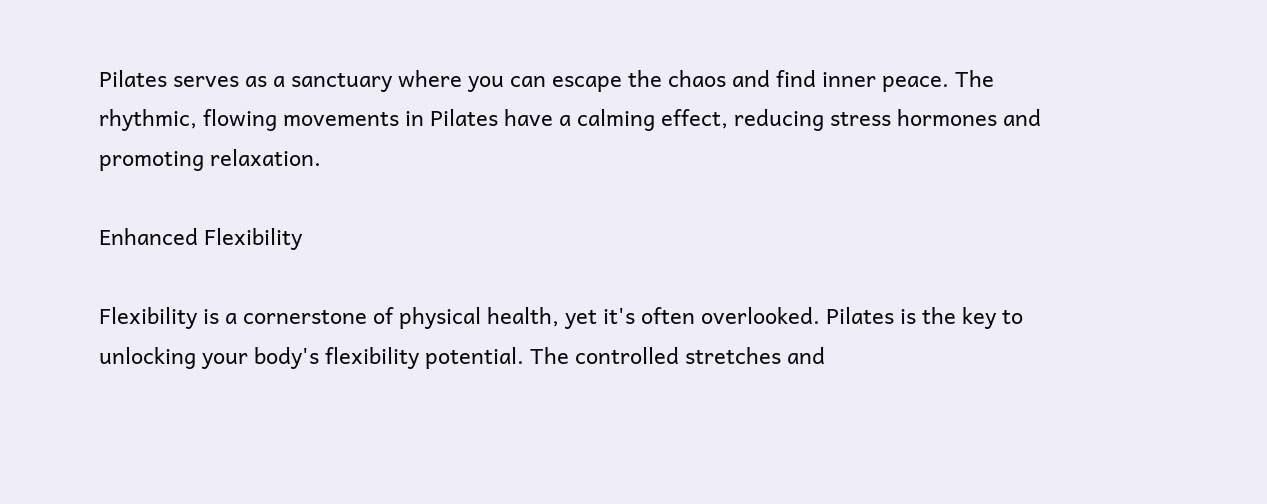Pilates serves as a sanctuary where you can escape the chaos and find inner peace. The rhythmic, flowing movements in Pilates have a calming effect, reducing stress hormones and promoting relaxation.

Enhanced Flexibility

Flexibility is a cornerstone of physical health, yet it's often overlooked. Pilates is the key to unlocking your body's flexibility potential. The controlled stretches and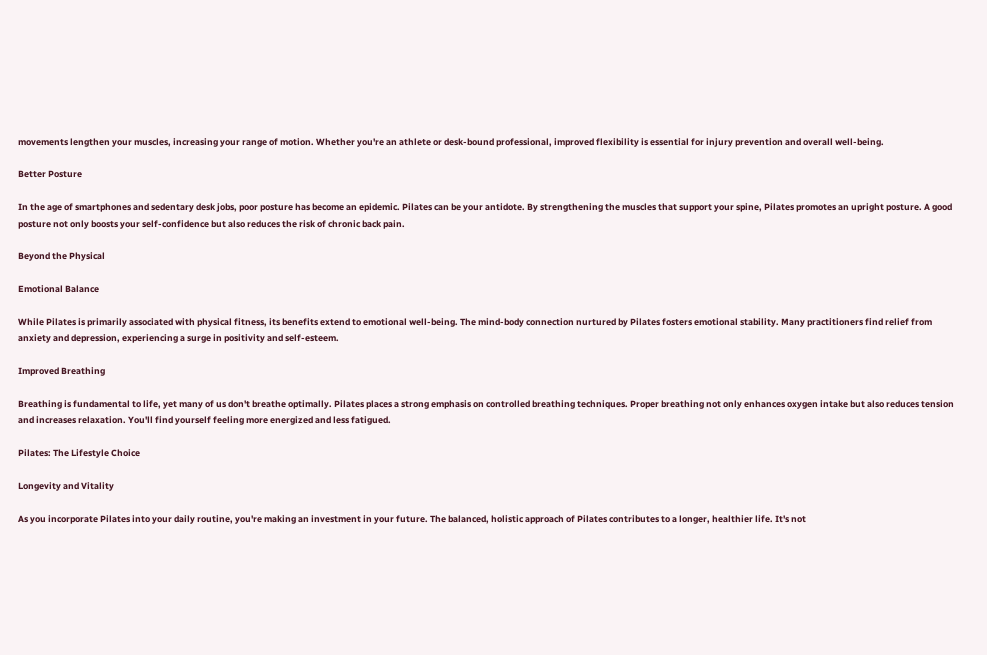movements lengthen your muscles, increasing your range of motion. Whether you're an athlete or desk-bound professional, improved flexibility is essential for injury prevention and overall well-being.

Better Posture

In the age of smartphones and sedentary desk jobs, poor posture has become an epidemic. Pilates can be your antidote. By strengthening the muscles that support your spine, Pilates promotes an upright posture. A good posture not only boosts your self-confidence but also reduces the risk of chronic back pain.

Beyond the Physical

Emotional Balance

While Pilates is primarily associated with physical fitness, its benefits extend to emotional well-being. The mind-body connection nurtured by Pilates fosters emotional stability. Many practitioners find relief from anxiety and depression, experiencing a surge in positivity and self-esteem.

Improved Breathing

Breathing is fundamental to life, yet many of us don't breathe optimally. Pilates places a strong emphasis on controlled breathing techniques. Proper breathing not only enhances oxygen intake but also reduces tension and increases relaxation. You'll find yourself feeling more energized and less fatigued.

Pilates: The Lifestyle Choice

Longevity and Vitality

As you incorporate Pilates into your daily routine, you're making an investment in your future. The balanced, holistic approach of Pilates contributes to a longer, healthier life. It's not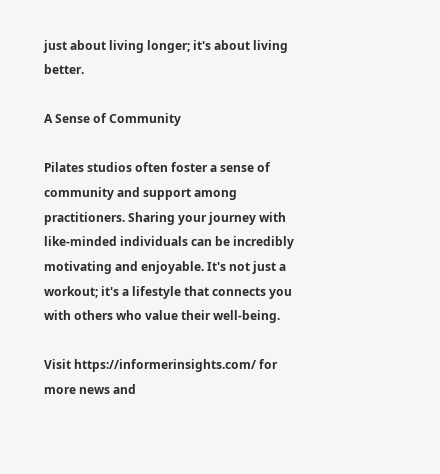just about living longer; it's about living better.

A Sense of Community

Pilates studios often foster a sense of community and support among practitioners. Sharing your journey with like-minded individuals can be incredibly motivating and enjoyable. It's not just a workout; it's a lifestyle that connects you with others who value their well-being.

Visit https://informerinsights.com/ for more news and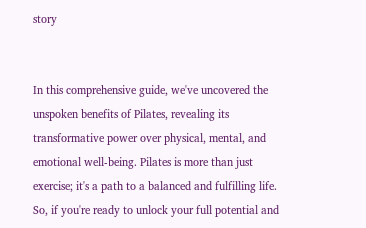story


In this comprehensive guide, we've uncovered the unspoken benefits of Pilates, revealing its transformative power over physical, mental, and emotional well-being. Pilates is more than just exercise; it's a path to a balanced and fulfilling life. So, if you're ready to unlock your full potential and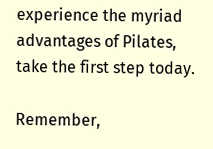experience the myriad advantages of Pilates, take the first step today.

Remember,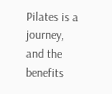Pilates is a journey, and the benefits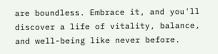are boundless. Embrace it, and you'll discover a life of vitality, balance, and well-being like never before.